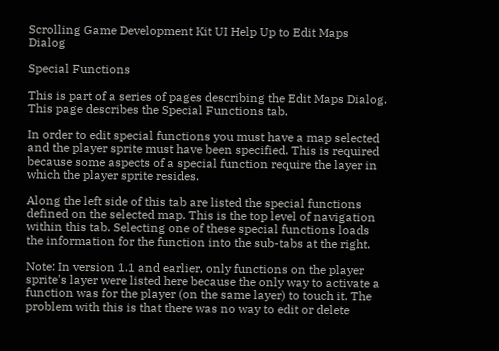Scrolling Game Development Kit UI Help Up to Edit Maps Dialog

Special Functions

This is part of a series of pages describing the Edit Maps Dialog. This page describes the Special Functions tab.

In order to edit special functions you must have a map selected and the player sprite must have been specified. This is required because some aspects of a special function require the layer in which the player sprite resides.

Along the left side of this tab are listed the special functions defined on the selected map. This is the top level of navigation within this tab. Selecting one of these special functions loads the information for the function into the sub-tabs at the right.

Note: In version 1.1 and earlier, only functions on the player sprite's layer were listed here because the only way to activate a function was for the player (on the same layer) to touch it. The problem with this is that there was no way to edit or delete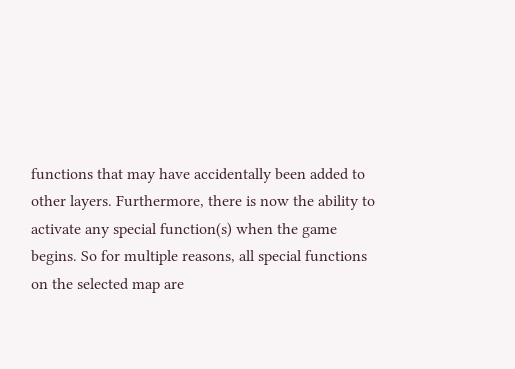functions that may have accidentally been added to other layers. Furthermore, there is now the ability to activate any special function(s) when the game begins. So for multiple reasons, all special functions on the selected map are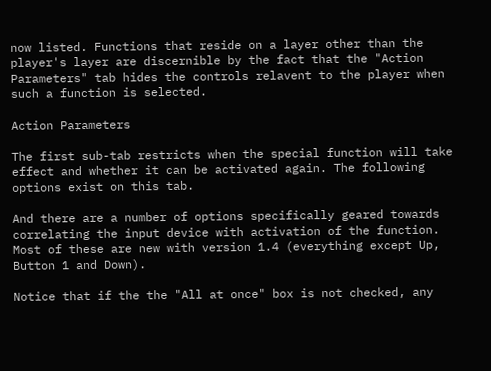now listed. Functions that reside on a layer other than the player's layer are discernible by the fact that the "Action Parameters" tab hides the controls relavent to the player when such a function is selected.

Action Parameters

The first sub-tab restricts when the special function will take effect and whether it can be activated again. The following options exist on this tab.

And there are a number of options specifically geared towards correlating the input device with activation of the function. Most of these are new with version 1.4 (everything except Up, Button 1 and Down).

Notice that if the the "All at once" box is not checked, any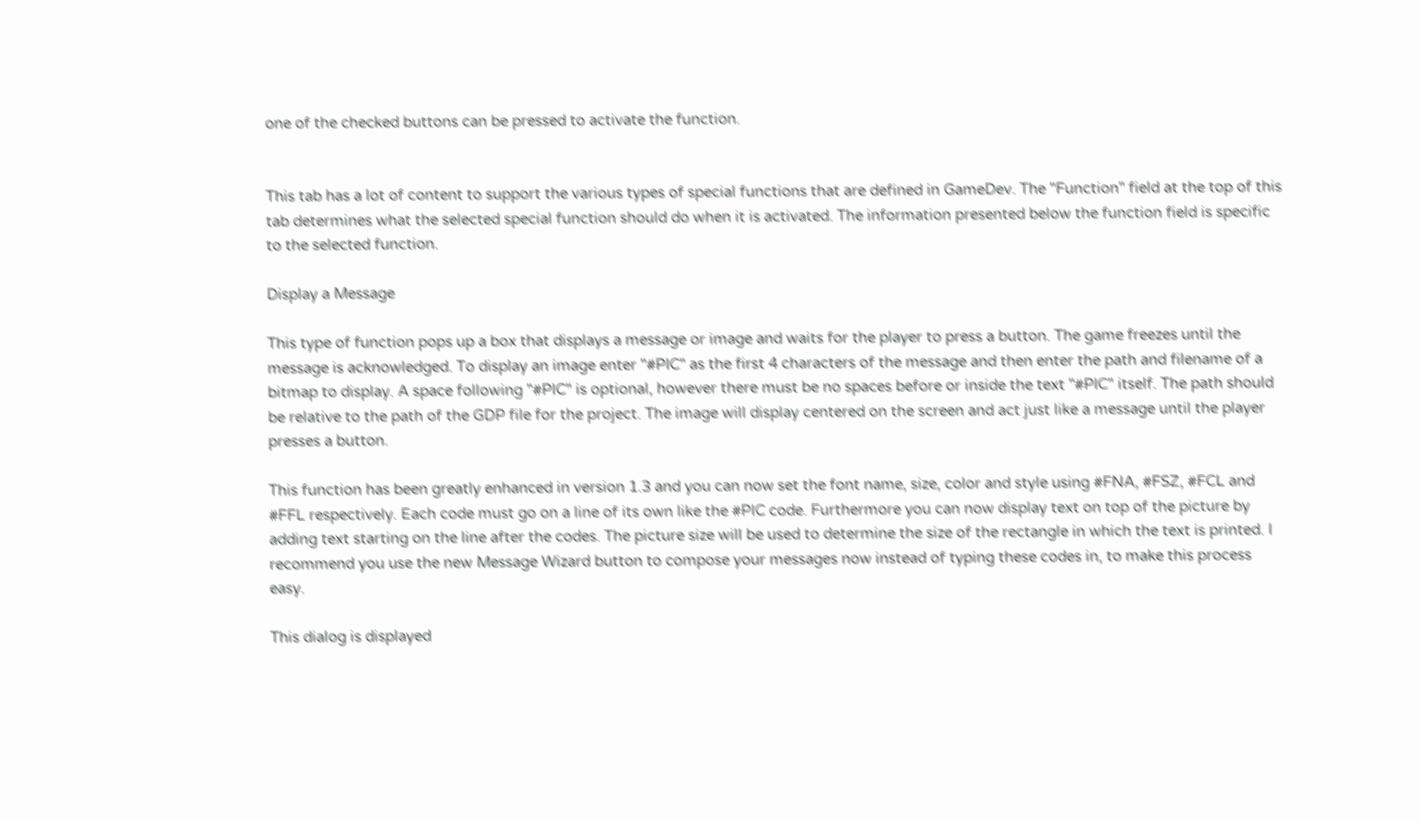one of the checked buttons can be pressed to activate the function.


This tab has a lot of content to support the various types of special functions that are defined in GameDev. The "Function" field at the top of this tab determines what the selected special function should do when it is activated. The information presented below the function field is specific to the selected function.

Display a Message

This type of function pops up a box that displays a message or image and waits for the player to press a button. The game freezes until the message is acknowledged. To display an image enter "#PIC" as the first 4 characters of the message and then enter the path and filename of a bitmap to display. A space following "#PIC" is optional, however there must be no spaces before or inside the text "#PIC" itself. The path should be relative to the path of the GDP file for the project. The image will display centered on the screen and act just like a message until the player presses a button.

This function has been greatly enhanced in version 1.3 and you can now set the font name, size, color and style using #FNA, #FSZ, #FCL and #FFL respectively. Each code must go on a line of its own like the #PIC code. Furthermore you can now display text on top of the picture by adding text starting on the line after the codes. The picture size will be used to determine the size of the rectangle in which the text is printed. I recommend you use the new Message Wizard button to compose your messages now instead of typing these codes in, to make this process easy.

This dialog is displayed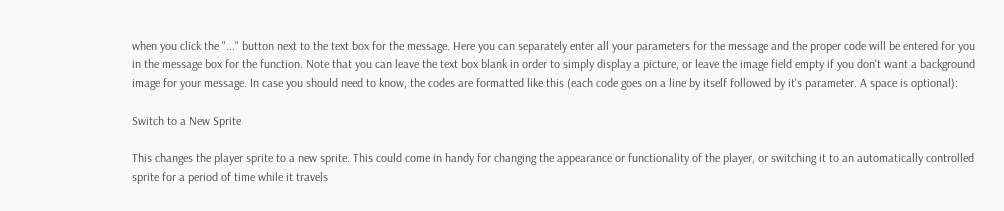when you click the "..." button next to the text box for the message. Here you can separately enter all your parameters for the message and the proper code will be entered for you in the message box for the function. Note that you can leave the text box blank in order to simply display a picture, or leave the image field empty if you don't want a background image for your message. In case you should need to know, the codes are formatted like this (each code goes on a line by itself followed by it's parameter. A space is optional):

Switch to a New Sprite

This changes the player sprite to a new sprite. This could come in handy for changing the appearance or functionality of the player, or switching it to an automatically controlled sprite for a period of time while it travels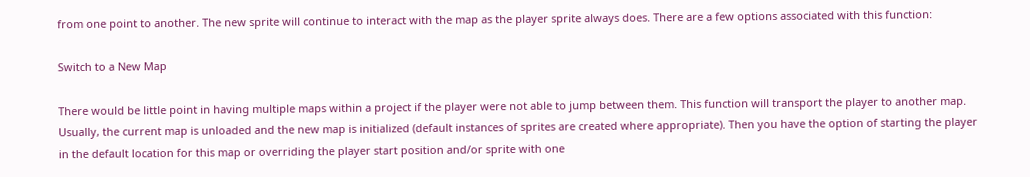from one point to another. The new sprite will continue to interact with the map as the player sprite always does. There are a few options associated with this function:

Switch to a New Map

There would be little point in having multiple maps within a project if the player were not able to jump between them. This function will transport the player to another map. Usually, the current map is unloaded and the new map is initialized (default instances of sprites are created where appropriate). Then you have the option of starting the player in the default location for this map or overriding the player start position and/or sprite with one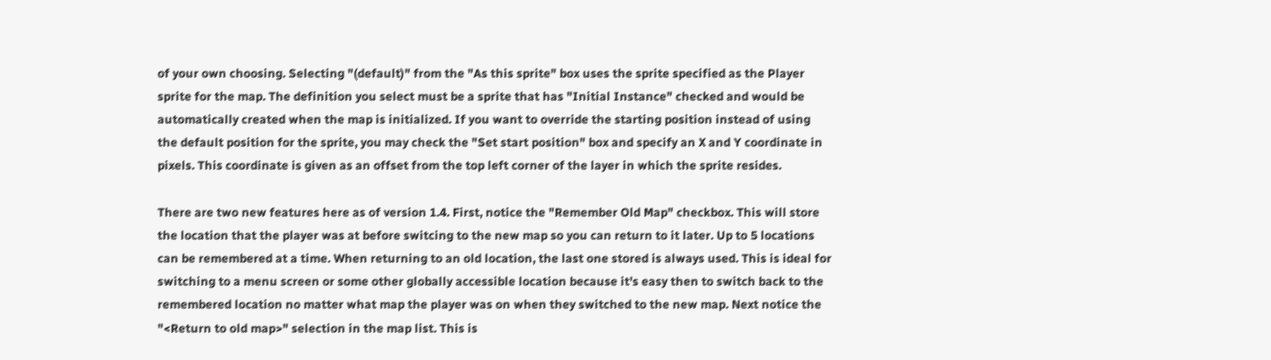of your own choosing. Selecting "(default)" from the "As this sprite" box uses the sprite specified as the Player sprite for the map. The definition you select must be a sprite that has "Initial Instance" checked and would be automatically created when the map is initialized. If you want to override the starting position instead of using the default position for the sprite, you may check the "Set start position" box and specify an X and Y coordinate in pixels. This coordinate is given as an offset from the top left corner of the layer in which the sprite resides.

There are two new features here as of version 1.4. First, notice the "Remember Old Map" checkbox. This will store the location that the player was at before switcing to the new map so you can return to it later. Up to 5 locations can be remembered at a time. When returning to an old location, the last one stored is always used. This is ideal for switching to a menu screen or some other globally accessible location because it's easy then to switch back to the remembered location no matter what map the player was on when they switched to the new map. Next notice the "<Return to old map>" selection in the map list. This is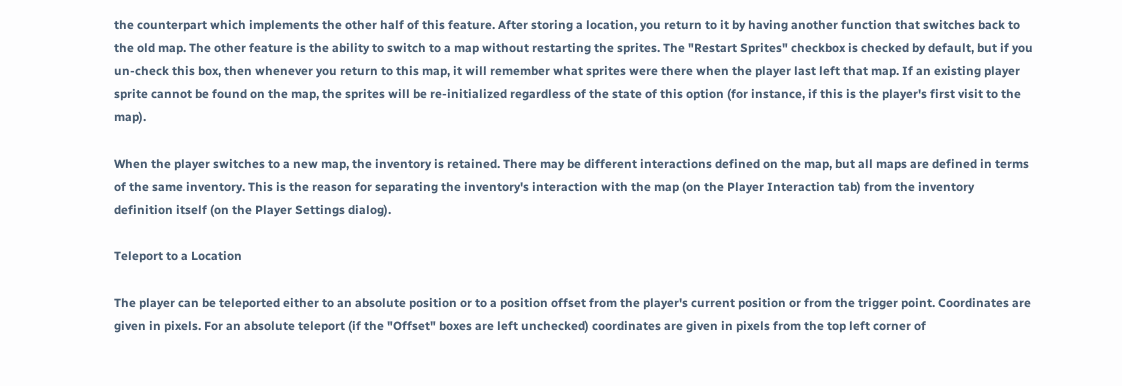the counterpart which implements the other half of this feature. After storing a location, you return to it by having another function that switches back to the old map. The other feature is the ability to switch to a map without restarting the sprites. The "Restart Sprites" checkbox is checked by default, but if you un-check this box, then whenever you return to this map, it will remember what sprites were there when the player last left that map. If an existing player sprite cannot be found on the map, the sprites will be re-initialized regardless of the state of this option (for instance, if this is the player's first visit to the map).

When the player switches to a new map, the inventory is retained. There may be different interactions defined on the map, but all maps are defined in terms of the same inventory. This is the reason for separating the inventory's interaction with the map (on the Player Interaction tab) from the inventory definition itself (on the Player Settings dialog).

Teleport to a Location

The player can be teleported either to an absolute position or to a position offset from the player's current position or from the trigger point. Coordinates are given in pixels. For an absolute teleport (if the "Offset" boxes are left unchecked) coordinates are given in pixels from the top left corner of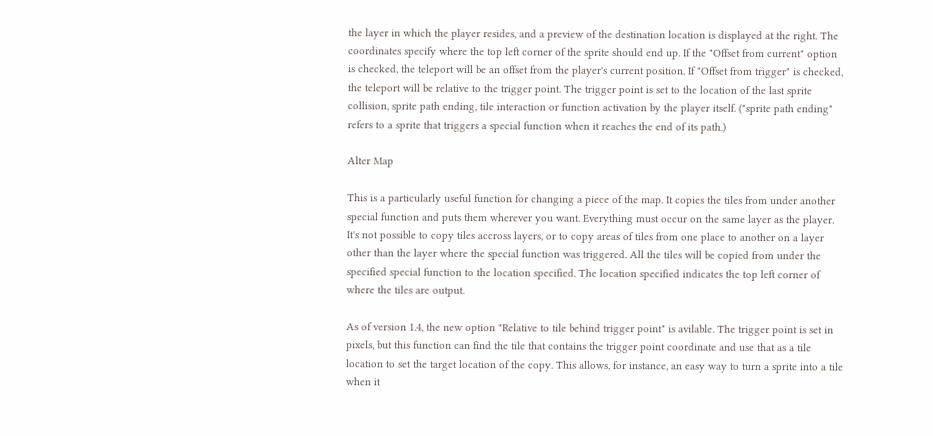the layer in which the player resides, and a preview of the destination location is displayed at the right. The coordinates specify where the top left corner of the sprite should end up. If the "Offset from current" option is checked, the teleport will be an offset from the player's current position. If "Offset from trigger" is checked, the teleport will be relative to the trigger point. The trigger point is set to the location of the last sprite collision, sprite path ending, tile interaction or function activation by the player itself. ("sprite path ending" refers to a sprite that triggers a special function when it reaches the end of its path.)

Alter Map

This is a particularly useful function for changing a piece of the map. It copies the tiles from under another special function and puts them wherever you want. Everything must occur on the same layer as the player. It's not possible to copy tiles accross layers, or to copy areas of tiles from one place to another on a layer other than the layer where the special function was triggered. All the tiles will be copied from under the specified special function to the location specified. The location specified indicates the top left corner of where the tiles are output.

As of version 1.4, the new option "Relative to tile behind trigger point" is avilable. The trigger point is set in pixels, but this function can find the tile that contains the trigger point coordinate and use that as a tile location to set the target location of the copy. This allows, for instance, an easy way to turn a sprite into a tile when it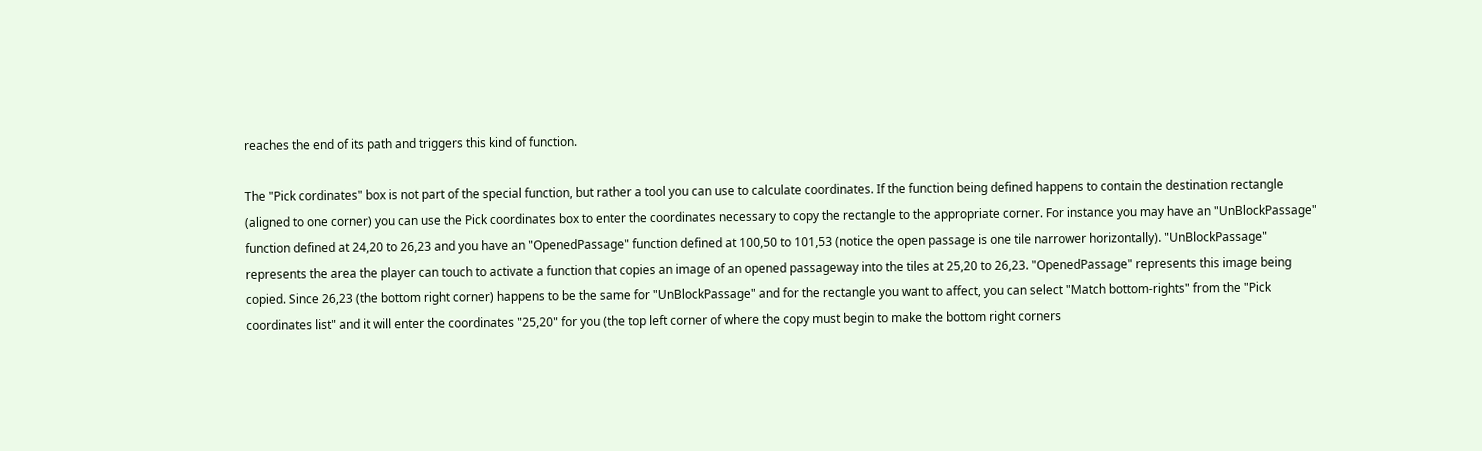reaches the end of its path and triggers this kind of function.

The "Pick cordinates" box is not part of the special function, but rather a tool you can use to calculate coordinates. If the function being defined happens to contain the destination rectangle (aligned to one corner) you can use the Pick coordinates box to enter the coordinates necessary to copy the rectangle to the appropriate corner. For instance you may have an "UnBlockPassage" function defined at 24,20 to 26,23 and you have an "OpenedPassage" function defined at 100,50 to 101,53 (notice the open passage is one tile narrower horizontally). "UnBlockPassage" represents the area the player can touch to activate a function that copies an image of an opened passageway into the tiles at 25,20 to 26,23. "OpenedPassage" represents this image being copied. Since 26,23 (the bottom right corner) happens to be the same for "UnBlockPassage" and for the rectangle you want to affect, you can select "Match bottom-rights" from the "Pick coordinates list" and it will enter the coordinates "25,20" for you (the top left corner of where the copy must begin to make the bottom right corners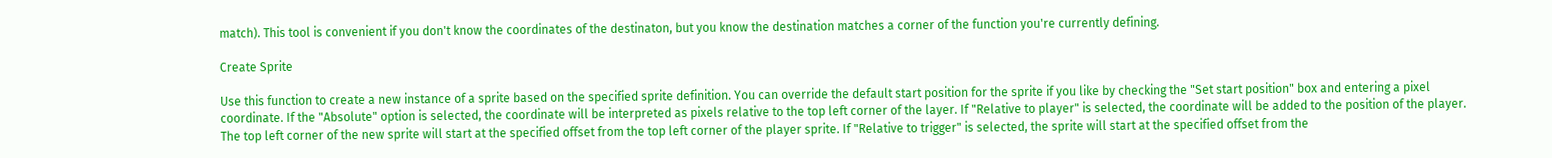match). This tool is convenient if you don't know the coordinates of the destinaton, but you know the destination matches a corner of the function you're currently defining.

Create Sprite

Use this function to create a new instance of a sprite based on the specified sprite definition. You can override the default start position for the sprite if you like by checking the "Set start position" box and entering a pixel coordinate. If the "Absolute" option is selected, the coordinate will be interpreted as pixels relative to the top left corner of the layer. If "Relative to player" is selected, the coordinate will be added to the position of the player. The top left corner of the new sprite will start at the specified offset from the top left corner of the player sprite. If "Relative to trigger" is selected, the sprite will start at the specified offset from the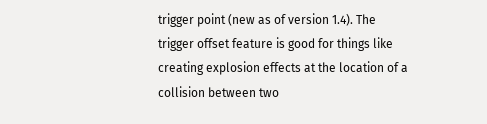trigger point (new as of version 1.4). The trigger offset feature is good for things like creating explosion effects at the location of a collision between two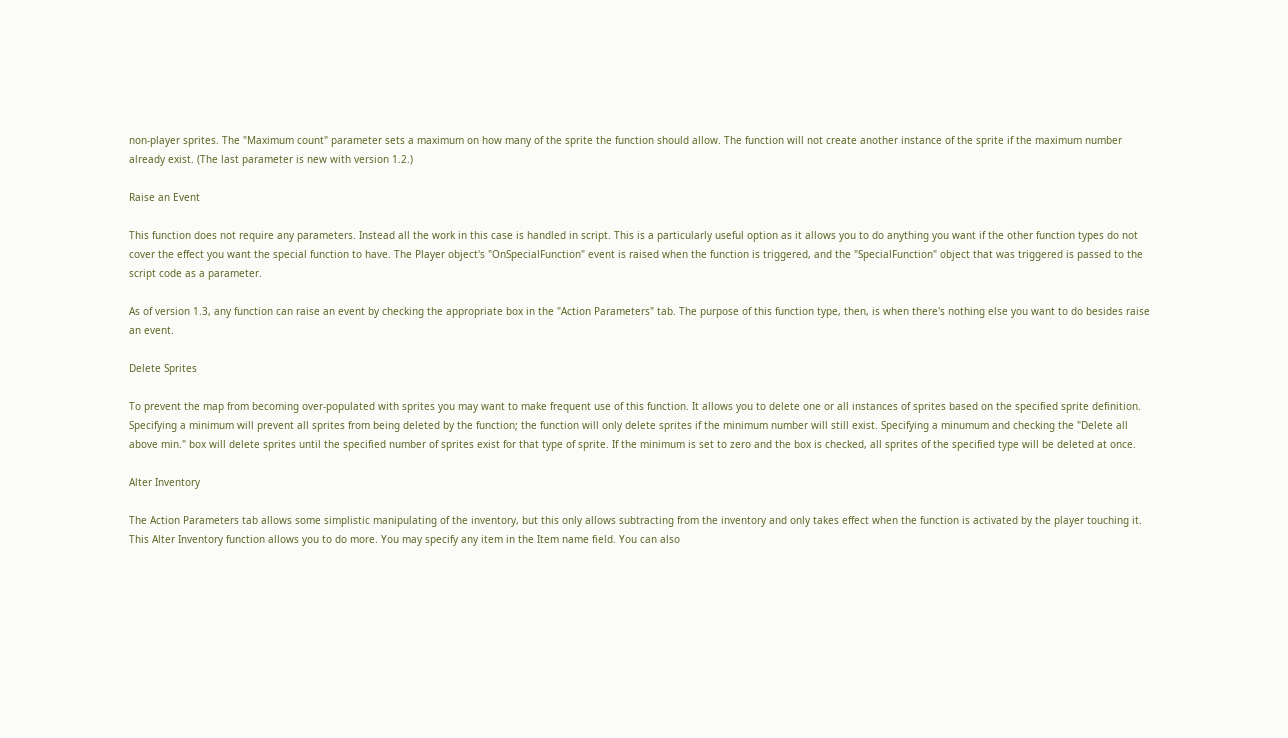non-player sprites. The "Maximum count" parameter sets a maximum on how many of the sprite the function should allow. The function will not create another instance of the sprite if the maximum number already exist. (The last parameter is new with version 1.2.)

Raise an Event

This function does not require any parameters. Instead all the work in this case is handled in script. This is a particularly useful option as it allows you to do anything you want if the other function types do not cover the effect you want the special function to have. The Player object's "OnSpecialFunction" event is raised when the function is triggered, and the "SpecialFunction" object that was triggered is passed to the script code as a parameter.

As of version 1.3, any function can raise an event by checking the appropriate box in the "Action Parameters" tab. The purpose of this function type, then, is when there's nothing else you want to do besides raise an event.

Delete Sprites

To prevent the map from becoming over-populated with sprites you may want to make frequent use of this function. It allows you to delete one or all instances of sprites based on the specified sprite definition. Specifying a minimum will prevent all sprites from being deleted by the function; the function will only delete sprites if the minimum number will still exist. Specifying a minumum and checking the "Delete all above min." box will delete sprites until the specified number of sprites exist for that type of sprite. If the minimum is set to zero and the box is checked, all sprites of the specified type will be deleted at once.

Alter Inventory

The Action Parameters tab allows some simplistic manipulating of the inventory, but this only allows subtracting from the inventory and only takes effect when the function is activated by the player touching it. This Alter Inventory function allows you to do more. You may specify any item in the Item name field. You can also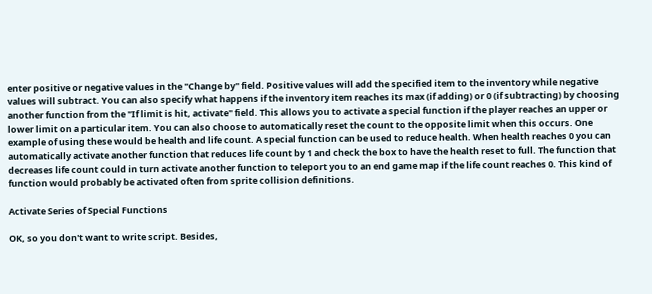enter positive or negative values in the "Change by" field. Positive values will add the specified item to the inventory while negative values will subtract. You can also specify what happens if the inventory item reaches its max (if adding) or 0 (if subtracting) by choosing another function from the "If limit is hit, activate" field. This allows you to activate a special function if the player reaches an upper or lower limit on a particular item. You can also choose to automatically reset the count to the opposite limit when this occurs. One example of using these would be health and life count. A special function can be used to reduce health. When health reaches 0 you can automatically activate another function that reduces life count by 1 and check the box to have the health reset to full. The function that decreases life count could in turn activate another function to teleport you to an end game map if the life count reaches 0. This kind of function would probably be activated often from sprite collision definitions.

Activate Series of Special Functions

OK, so you don't want to write script. Besides,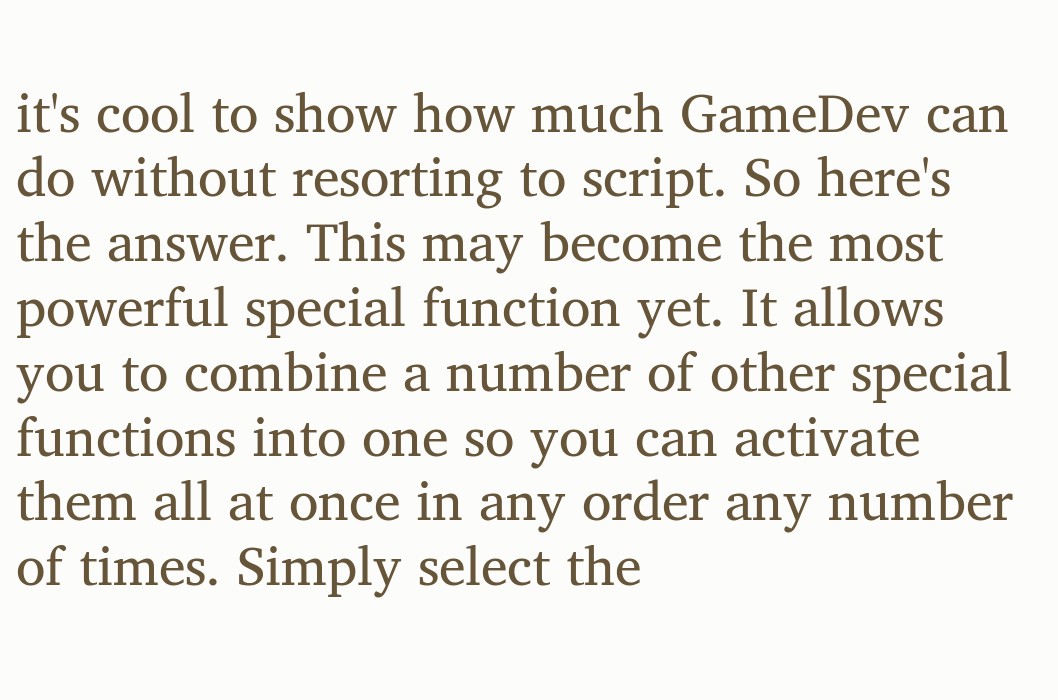it's cool to show how much GameDev can do without resorting to script. So here's the answer. This may become the most powerful special function yet. It allows you to combine a number of other special functions into one so you can activate them all at once in any order any number of times. Simply select the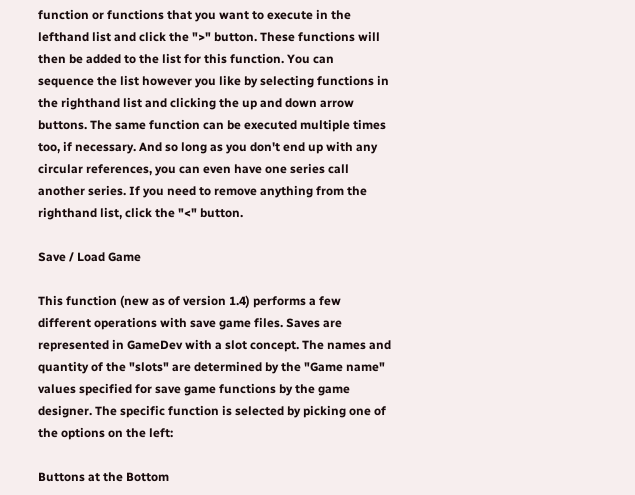function or functions that you want to execute in the lefthand list and click the ">" button. These functions will then be added to the list for this function. You can sequence the list however you like by selecting functions in the righthand list and clicking the up and down arrow buttons. The same function can be executed multiple times too, if necessary. And so long as you don't end up with any circular references, you can even have one series call another series. If you need to remove anything from the righthand list, click the "<" button.

Save / Load Game

This function (new as of version 1.4) performs a few different operations with save game files. Saves are represented in GameDev with a slot concept. The names and quantity of the "slots" are determined by the "Game name" values specified for save game functions by the game designer. The specific function is selected by picking one of the options on the left:

Buttons at the Bottom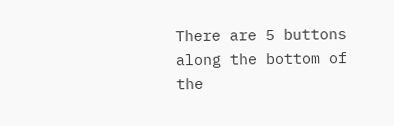There are 5 buttons along the bottom of the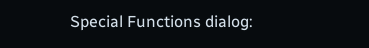Special Functions dialog: